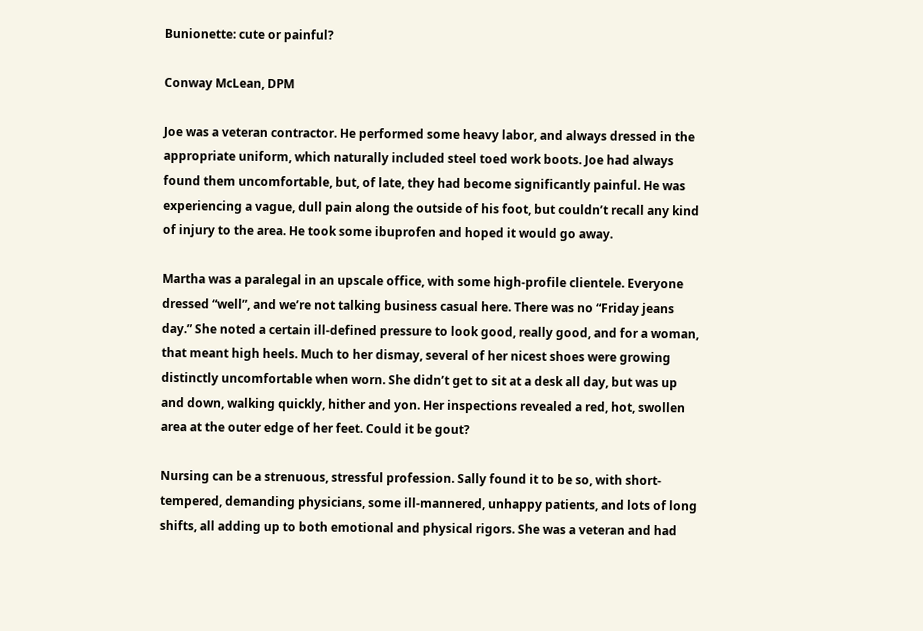Bunionette: cute or painful?

Conway McLean, DPM

Joe was a veteran contractor. He performed some heavy labor, and always dressed in the appropriate uniform, which naturally included steel toed work boots. Joe had always found them uncomfortable, but, of late, they had become significantly painful. He was experiencing a vague, dull pain along the outside of his foot, but couldn’t recall any kind of injury to the area. He took some ibuprofen and hoped it would go away.

Martha was a paralegal in an upscale office, with some high-profile clientele. Everyone dressed “well”, and we’re not talking business casual here. There was no “Friday jeans day.” She noted a certain ill-defined pressure to look good, really good, and for a woman, that meant high heels. Much to her dismay, several of her nicest shoes were growing distinctly uncomfortable when worn. She didn’t get to sit at a desk all day, but was up and down, walking quickly, hither and yon. Her inspections revealed a red, hot, swollen area at the outer edge of her feet. Could it be gout?

Nursing can be a strenuous, stressful profession. Sally found it to be so, with short-tempered, demanding physicians, some ill-mannered, unhappy patients, and lots of long shifts, all adding up to both emotional and physical rigors. She was a veteran and had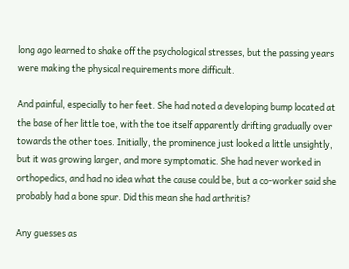long ago learned to shake off the psychological stresses, but the passing years were making the physical requirements more difficult.

And painful, especially to her feet. She had noted a developing bump located at the base of her little toe, with the toe itself apparently drifting gradually over towards the other toes. Initially, the prominence just looked a little unsightly, but it was growing larger, and more symptomatic. She had never worked in orthopedics, and had no idea what the cause could be, but a co-worker said she probably had a bone spur. Did this mean she had arthritis?

Any guesses as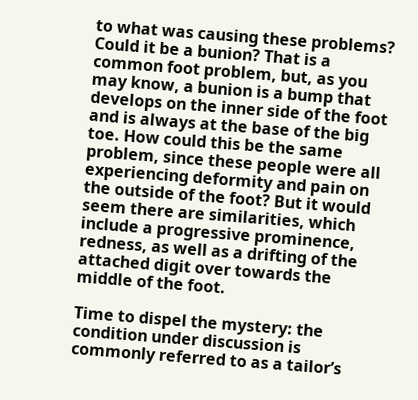to what was causing these problems? Could it be a bunion? That is a common foot problem, but, as you may know, a bunion is a bump that develops on the inner side of the foot and is always at the base of the big toe. How could this be the same problem, since these people were all experiencing deformity and pain on the outside of the foot? But it would seem there are similarities, which include a progressive prominence, redness, as well as a drifting of the attached digit over towards the middle of the foot.

Time to dispel the mystery: the condition under discussion is commonly referred to as a tailor’s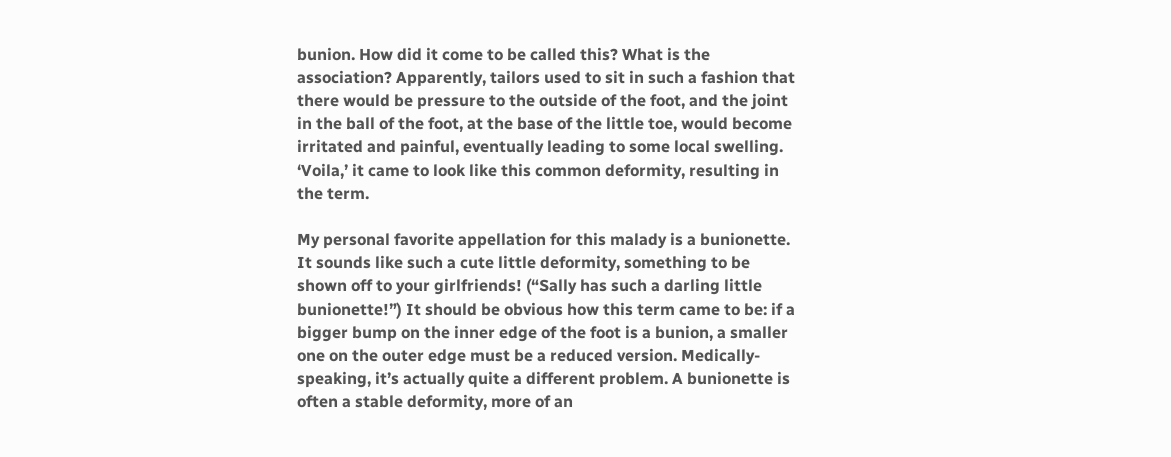bunion. How did it come to be called this? What is the association? Apparently, tailors used to sit in such a fashion that there would be pressure to the outside of the foot, and the joint in the ball of the foot, at the base of the little toe, would become irritated and painful, eventually leading to some local swelling. ‘Voila,’ it came to look like this common deformity, resulting in the term.

My personal favorite appellation for this malady is a bunionette. It sounds like such a cute little deformity, something to be shown off to your girlfriends! (“Sally has such a darling little bunionette!”) It should be obvious how this term came to be: if a bigger bump on the inner edge of the foot is a bunion, a smaller one on the outer edge must be a reduced version. Medically-speaking, it’s actually quite a different problem. A bunionette is often a stable deformity, more of an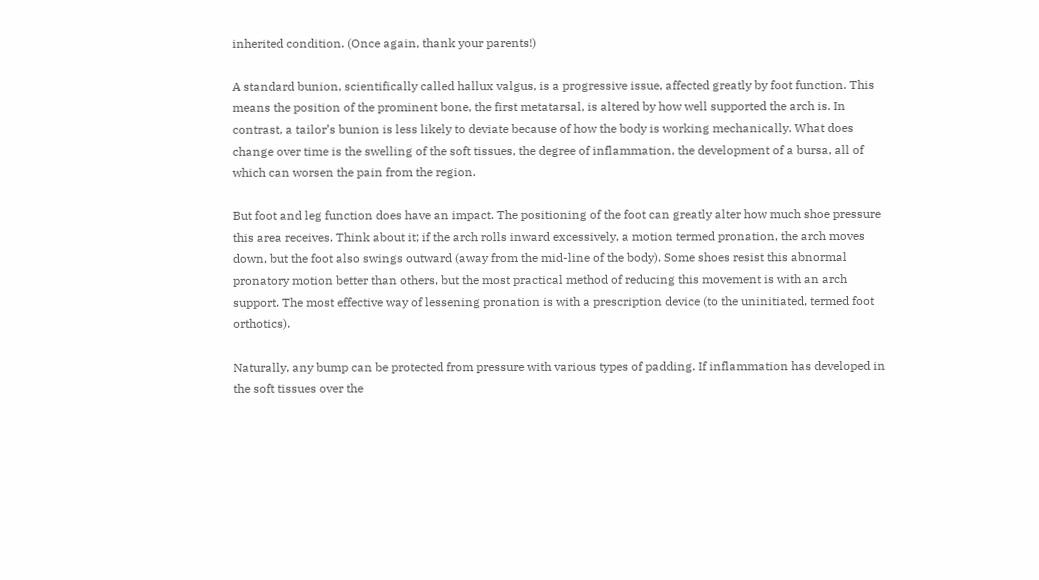inherited condition. (Once again, thank your parents!)

A standard bunion, scientifically called hallux valgus, is a progressive issue, affected greatly by foot function. This means the position of the prominent bone, the first metatarsal, is altered by how well supported the arch is. In contrast, a tailor’s bunion is less likely to deviate because of how the body is working mechanically. What does change over time is the swelling of the soft tissues, the degree of inflammation, the development of a bursa, all of which can worsen the pain from the region.

But foot and leg function does have an impact. The positioning of the foot can greatly alter how much shoe pressure this area receives. Think about it; if the arch rolls inward excessively, a motion termed pronation, the arch moves down, but the foot also swings outward (away from the mid-line of the body). Some shoes resist this abnormal pronatory motion better than others, but the most practical method of reducing this movement is with an arch support. The most effective way of lessening pronation is with a prescription device (to the uninitiated, termed foot orthotics).

Naturally, any bump can be protected from pressure with various types of padding. If inflammation has developed in the soft tissues over the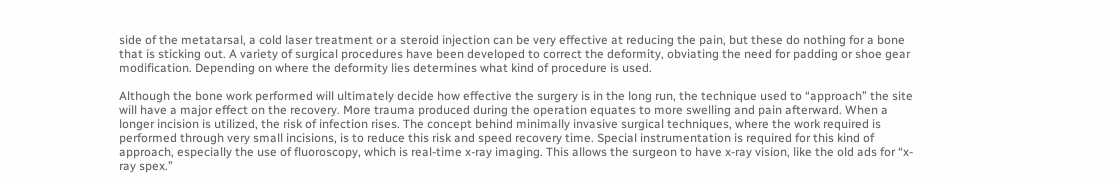side of the metatarsal, a cold laser treatment or a steroid injection can be very effective at reducing the pain, but these do nothing for a bone that is sticking out. A variety of surgical procedures have been developed to correct the deformity, obviating the need for padding or shoe gear modification. Depending on where the deformity lies determines what kind of procedure is used.

Although the bone work performed will ultimately decide how effective the surgery is in the long run, the technique used to “approach” the site will have a major effect on the recovery. More trauma produced during the operation equates to more swelling and pain afterward. When a longer incision is utilized, the risk of infection rises. The concept behind minimally invasive surgical techniques, where the work required is performed through very small incisions, is to reduce this risk and speed recovery time. Special instrumentation is required for this kind of approach, especially the use of fluoroscopy, which is real-time x-ray imaging. This allows the surgeon to have x-ray vision, like the old ads for “x-ray spex.”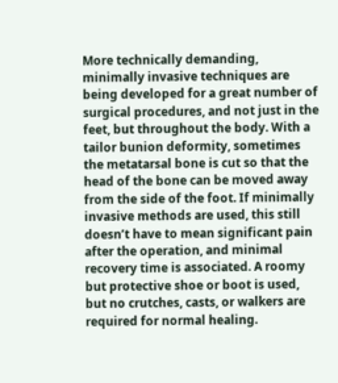More technically demanding, minimally invasive techniques are being developed for a great number of surgical procedures, and not just in the feet, but throughout the body. With a tailor bunion deformity, sometimes the metatarsal bone is cut so that the head of the bone can be moved away from the side of the foot. If minimally invasive methods are used, this still doesn’t have to mean significant pain after the operation, and minimal recovery time is associated. A roomy but protective shoe or boot is used, but no crutches, casts, or walkers are required for normal healing.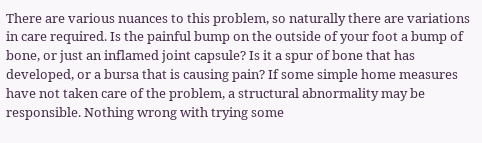There are various nuances to this problem, so naturally there are variations in care required. Is the painful bump on the outside of your foot a bump of bone, or just an inflamed joint capsule? Is it a spur of bone that has developed, or a bursa that is causing pain? If some simple home measures have not taken care of the problem, a structural abnormality may be responsible. Nothing wrong with trying some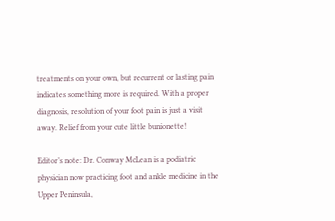treatments on your own, but recurrent or lasting pain indicates something more is required. With a proper diagnosis, resolution of your foot pain is just a visit away. Relief from your cute little bunionette!

Editor’s note: Dr. Conway McLean is a podiatric physician now practicing foot and ankle medicine in the Upper Peninsula,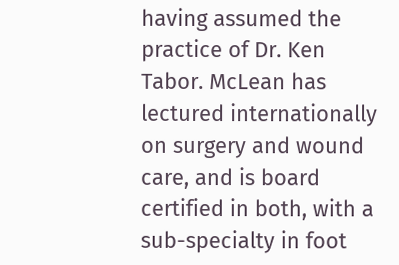having assumed the practice of Dr. Ken Tabor. McLean has lectured internationally on surgery and wound care, and is board certified in both, with a sub-specialty in foot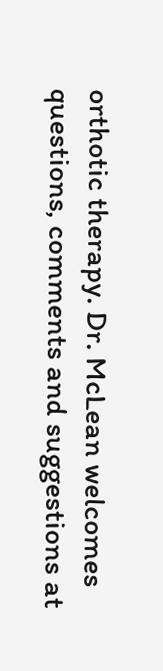orthotic therapy. Dr. McLean welcomes questions, comments and suggestions at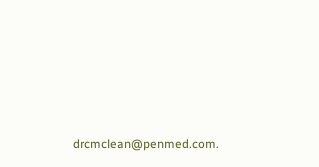drcmclean@penmed.com.